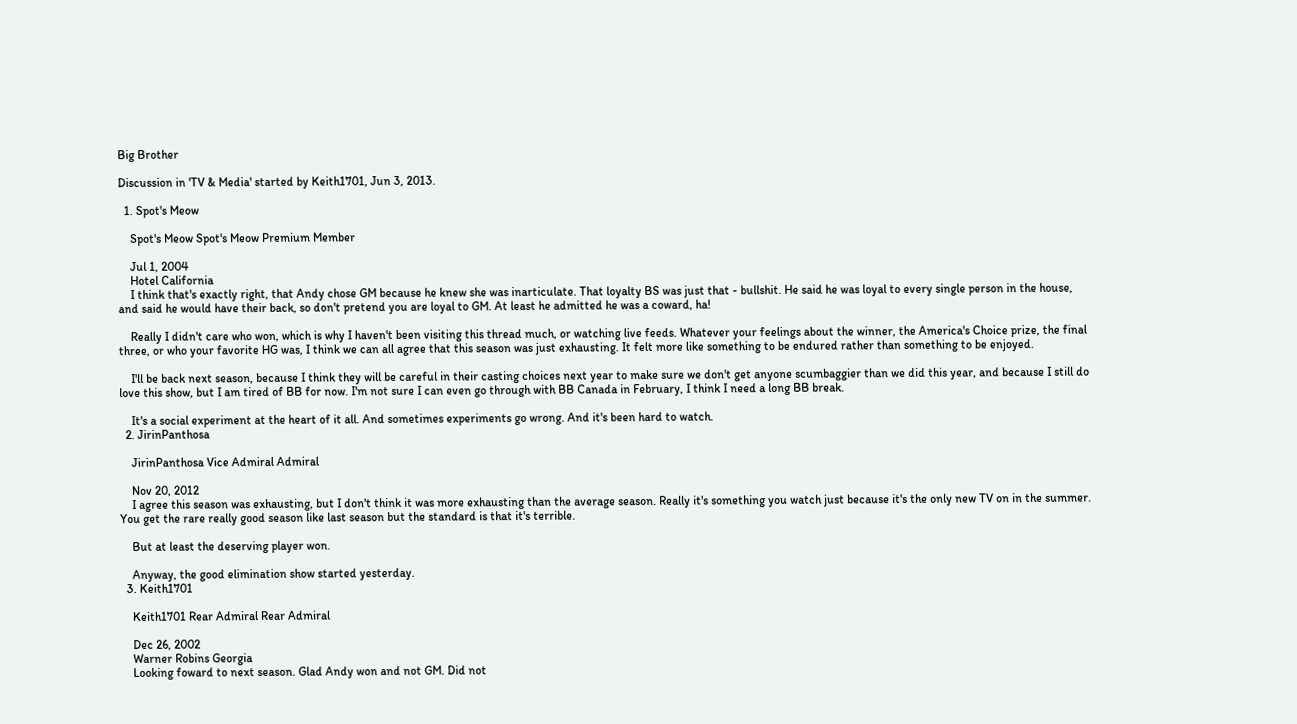Big Brother

Discussion in 'TV & Media' started by Keith1701, Jun 3, 2013.

  1. Spot's Meow

    Spot's Meow Spot's Meow Premium Member

    Jul 1, 2004
    Hotel California
    I think that's exactly right, that Andy chose GM because he knew she was inarticulate. That loyalty BS was just that - bullshit. He said he was loyal to every single person in the house, and said he would have their back, so don't pretend you are loyal to GM. At least he admitted he was a coward, ha!

    Really I didn't care who won, which is why I haven't been visiting this thread much, or watching live feeds. Whatever your feelings about the winner, the America's Choice prize, the final three, or who your favorite HG was, I think we can all agree that this season was just exhausting. It felt more like something to be endured rather than something to be enjoyed.

    I'll be back next season, because I think they will be careful in their casting choices next year to make sure we don't get anyone scumbaggier than we did this year, and because I still do love this show, but I am tired of BB for now. I'm not sure I can even go through with BB Canada in February, I think I need a long BB break.

    It's a social experiment at the heart of it all. And sometimes experiments go wrong. And it's been hard to watch.
  2. JirinPanthosa

    JirinPanthosa Vice Admiral Admiral

    Nov 20, 2012
    I agree this season was exhausting, but I don't think it was more exhausting than the average season. Really it's something you watch just because it's the only new TV on in the summer. You get the rare really good season like last season but the standard is that it's terrible.

    But at least the deserving player won.

    Anyway, the good elimination show started yesterday.
  3. Keith1701

    Keith1701 Rear Admiral Rear Admiral

    Dec 26, 2002
    Warner Robins Georgia
    Looking foward to next season. Glad Andy won and not GM. Did not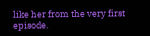like her from the very first episode.